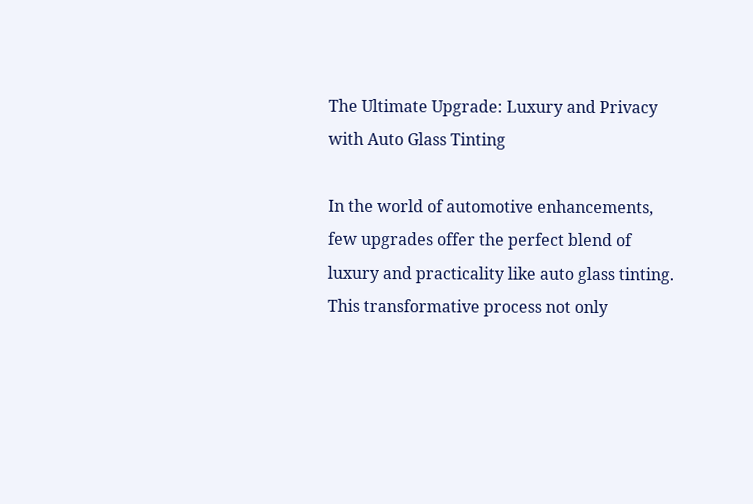The Ultimate Upgrade: Luxury and Privacy with Auto Glass Tinting

In the world of automotive enhancements, few upgrades offer the perfect blend of luxury and practicality like auto glass tinting. This transformative process not only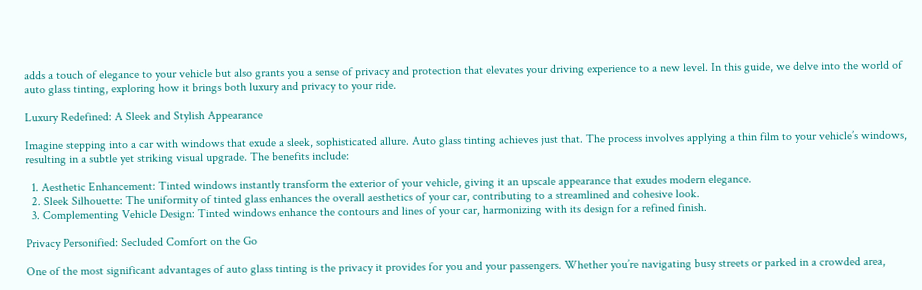adds a touch of elegance to your vehicle but also grants you a sense of privacy and protection that elevates your driving experience to a new level. In this guide, we delve into the world of auto glass tinting, exploring how it brings both luxury and privacy to your ride.

Luxury Redefined: A Sleek and Stylish Appearance

Imagine stepping into a car with windows that exude a sleek, sophisticated allure. Auto glass tinting achieves just that. The process involves applying a thin film to your vehicle’s windows, resulting in a subtle yet striking visual upgrade. The benefits include:

  1. Aesthetic Enhancement: Tinted windows instantly transform the exterior of your vehicle, giving it an upscale appearance that exudes modern elegance.
  2. Sleek Silhouette: The uniformity of tinted glass enhances the overall aesthetics of your car, contributing to a streamlined and cohesive look.
  3. Complementing Vehicle Design: Tinted windows enhance the contours and lines of your car, harmonizing with its design for a refined finish.

Privacy Personified: Secluded Comfort on the Go

One of the most significant advantages of auto glass tinting is the privacy it provides for you and your passengers. Whether you’re navigating busy streets or parked in a crowded area,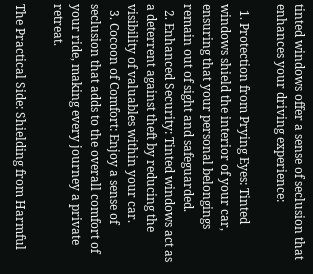tinted windows offer a sense of seclusion that enhances your driving experience:

  1. Protection from Prying Eyes: Tinted windows shield the interior of your car, ensuring that your personal belongings remain out of sight and safeguarded.
  2. Enhanced Security: Tinted windows act as a deterrent against theft by reducing the visibility of valuables within your car.
  3. Cocoon of Comfort: Enjoy a sense of seclusion that adds to the overall comfort of your ride, making every journey a private retreat.

The Practical Side: Shielding from Harmful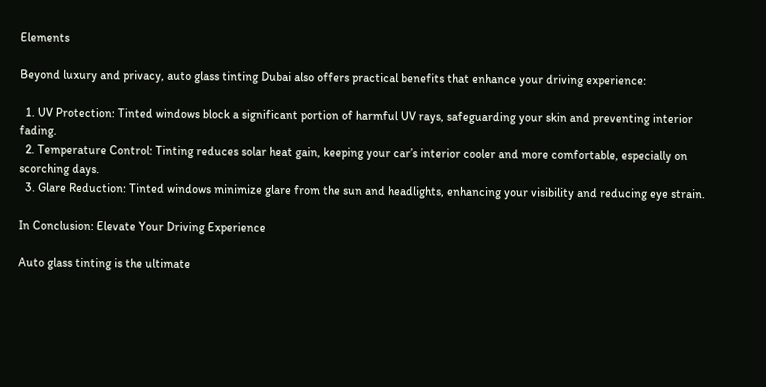Elements

Beyond luxury and privacy, auto glass tinting Dubai also offers practical benefits that enhance your driving experience:

  1. UV Protection: Tinted windows block a significant portion of harmful UV rays, safeguarding your skin and preventing interior fading.
  2. Temperature Control: Tinting reduces solar heat gain, keeping your car’s interior cooler and more comfortable, especially on scorching days.
  3. Glare Reduction: Tinted windows minimize glare from the sun and headlights, enhancing your visibility and reducing eye strain.

In Conclusion: Elevate Your Driving Experience

Auto glass tinting is the ultimate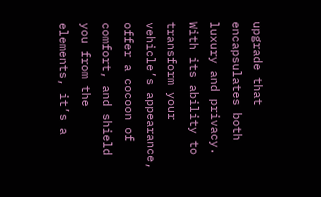upgrade that encapsulates both luxury and privacy. With its ability to transform your vehicle’s appearance, offer a cocoon of comfort, and shield you from the elements, it’s a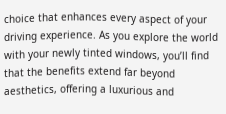choice that enhances every aspect of your driving experience. As you explore the world with your newly tinted windows, you’ll find that the benefits extend far beyond aesthetics, offering a luxurious and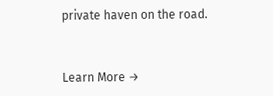private haven on the road.


Learn More →